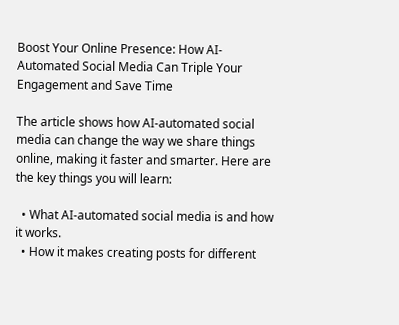Boost Your Online Presence: How AI-Automated Social Media Can Triple Your Engagement and Save Time

The article shows how AI-automated social media can change the way we share things online, making it faster and smarter. Here are the key things you will learn:

  • What AI-automated social media is and how it works.
  • How it makes creating posts for different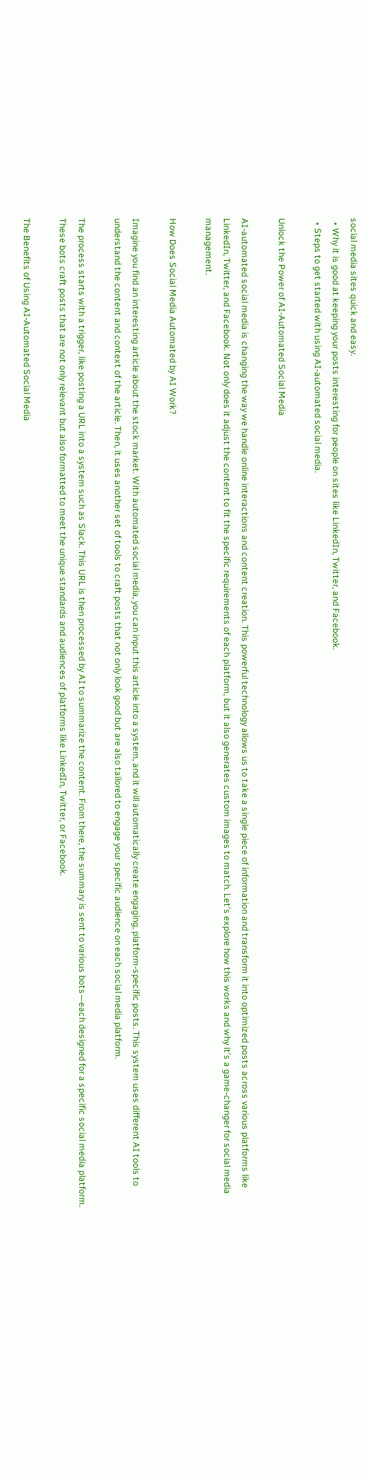social media sites quick and easy.
  • Why it is good at keeping your posts interesting for people on sites like LinkedIn, Twitter, and Facebook.
  • Steps to get started with using AI-automated social media.

Unlock the Power of AI-Automated Social Media

AI-automated social media is changing the way we handle online interactions and content creation. This powerful technology allows us to take a single piece of information and transform it into optimized posts across various platforms like LinkedIn, Twitter, and Facebook. Not only does it adjust the content to fit the specific requirements of each platform, but it also generates custom images to match. Let’s explore how this works and why it’s a game-changer for social media management.

How Does Social Media Automated by AI Work?

Imagine you find an interesting article about the stock market. With automated social media, you can input this article into a system, and it will automatically create engaging, platform-specific posts. This system uses different AI tools to understand the content and context of the article. Then, it uses another set of tools to craft posts that not only look good but are also tailored to engage your specific audience on each social media platform.

The process starts with a trigger, like posting a URL into a system such as Slack. This URL is then processed by AI to summarize the content. From there, the summary is sent to various bots—each designed for a specific social media platform. These bots craft posts that are not only relevant but also formatted to meet the unique standards and audiences of platforms like LinkedIn, Twitter, or Facebook.

The Benefits of Using AI-Automated Social Media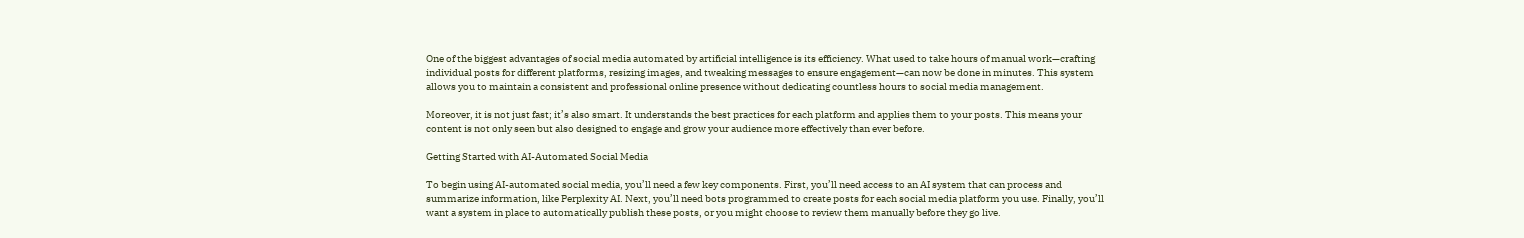One of the biggest advantages of social media automated by artificial intelligence is its efficiency. What used to take hours of manual work—crafting individual posts for different platforms, resizing images, and tweaking messages to ensure engagement—can now be done in minutes. This system allows you to maintain a consistent and professional online presence without dedicating countless hours to social media management.

Moreover, it is not just fast; it’s also smart. It understands the best practices for each platform and applies them to your posts. This means your content is not only seen but also designed to engage and grow your audience more effectively than ever before.

Getting Started with AI-Automated Social Media

To begin using AI-automated social media, you’ll need a few key components. First, you’ll need access to an AI system that can process and summarize information, like Perplexity AI. Next, you’ll need bots programmed to create posts for each social media platform you use. Finally, you’ll want a system in place to automatically publish these posts, or you might choose to review them manually before they go live.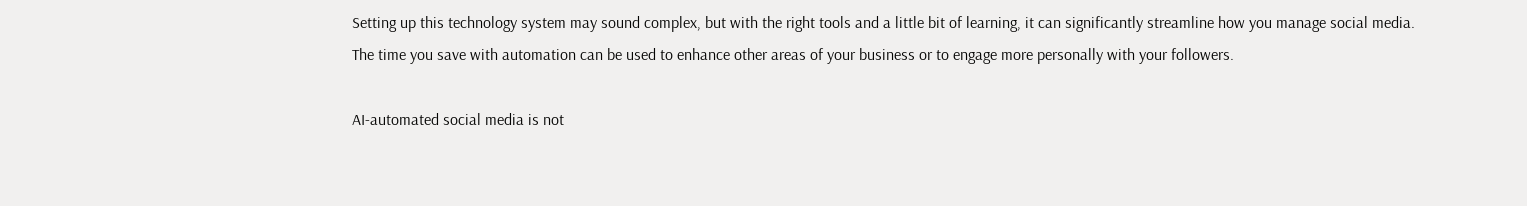Setting up this technology system may sound complex, but with the right tools and a little bit of learning, it can significantly streamline how you manage social media. The time you save with automation can be used to enhance other areas of your business or to engage more personally with your followers.

AI-automated social media is not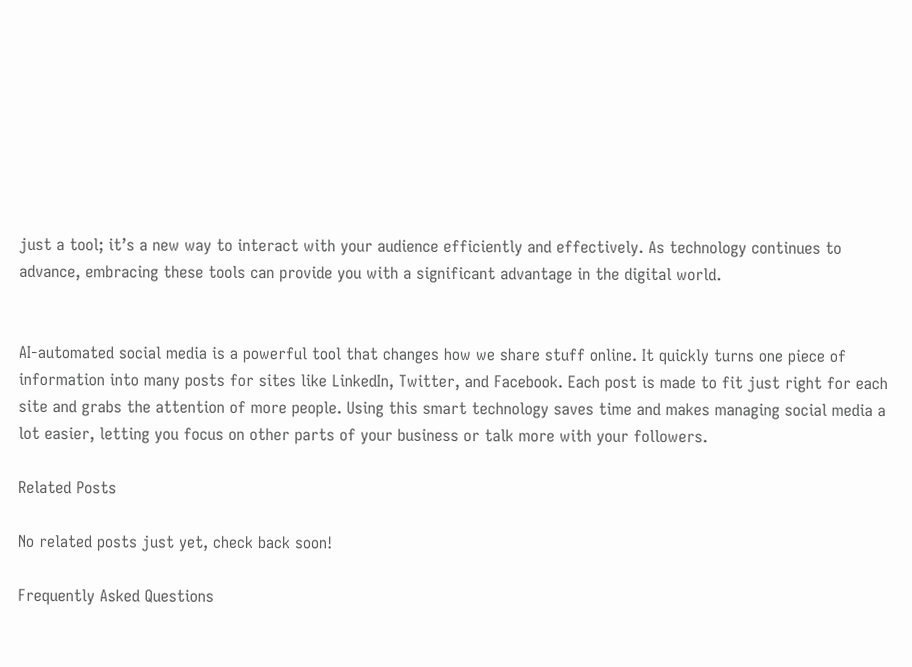just a tool; it’s a new way to interact with your audience efficiently and effectively. As technology continues to advance, embracing these tools can provide you with a significant advantage in the digital world.


AI-automated social media is a powerful tool that changes how we share stuff online. It quickly turns one piece of information into many posts for sites like LinkedIn, Twitter, and Facebook. Each post is made to fit just right for each site and grabs the attention of more people. Using this smart technology saves time and makes managing social media a lot easier, letting you focus on other parts of your business or talk more with your followers.

Related Posts

No related posts just yet, check back soon!

Frequently Asked Questions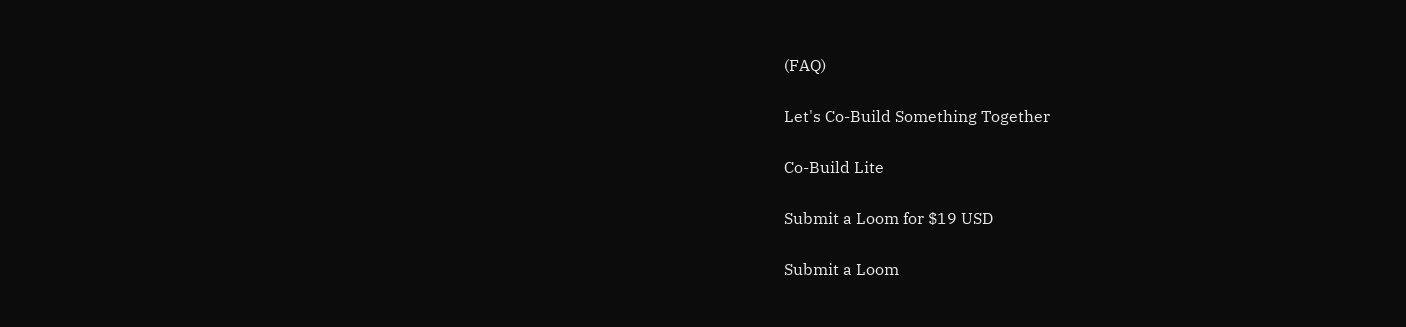(FAQ)

Let's Co-Build Something Together

Co-Build Lite

Submit a Loom for $19 USD

Submit a Loom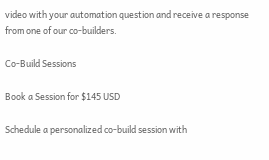video with your automation question and receive a response from one of our co-builders.

Co-Build Sessions

Book a Session for $145 USD

Schedule a personalized co-build session with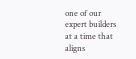one of our expert builders at a time that aligns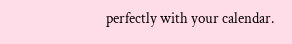perfectly with your calendar.